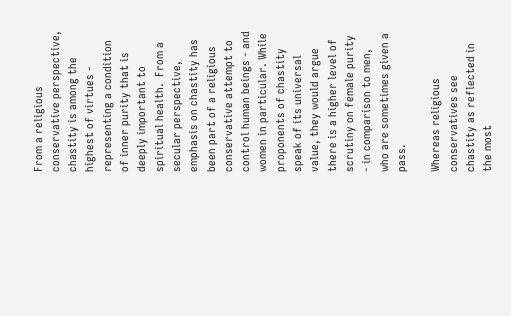From a religious conservative perspective, chastity is among the highest of virtues - representing a condition of inner purity that is deeply important to spiritual health.  From a secular perspective, emphasis on chastity has been part of a religious conservative attempt to control human beings - and women in particular. While proponents of chastity speak of its universal value, they would argue there is a higher level of scrutiny on female purity - in comparison to men, who are sometimes given a pass.

Whereas religious conservatives see chastity as reflected in the most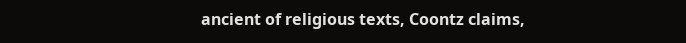ancient of religious texts, Coontz claims,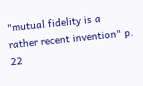"mutual fidelity is a rather recent invention" p. 22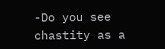-Do you see chastity as a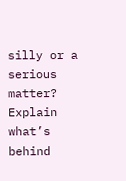silly or a serious matter?  Explain what’s behind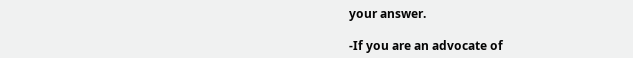your answer.

-If you are an advocate of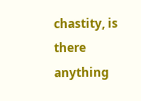chastity, is there anything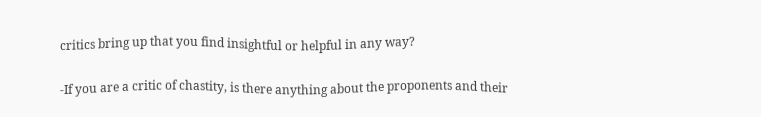critics bring up that you find insightful or helpful in any way?

-If you are a critic of chastity, is there anything about the proponents and their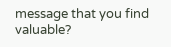message that you find valuable?